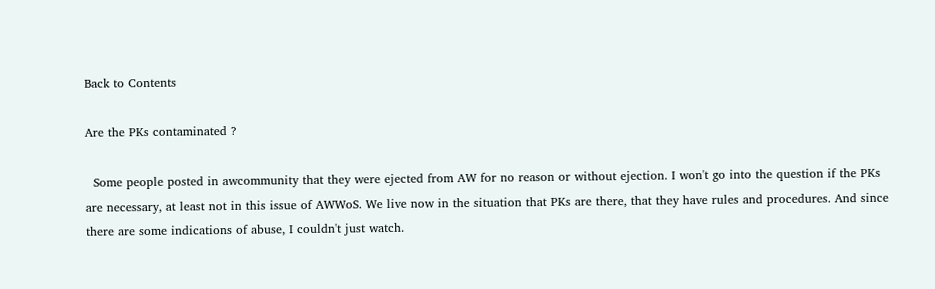Back to Contents

Are the PKs contaminated ?

  Some people posted in awcommunity that they were ejected from AW for no reason or without ejection. I won't go into the question if the PKs are necessary, at least not in this issue of AWWoS. We live now in the situation that PKs are there, that they have rules and procedures. And since there are some indications of abuse, I couldn't just watch.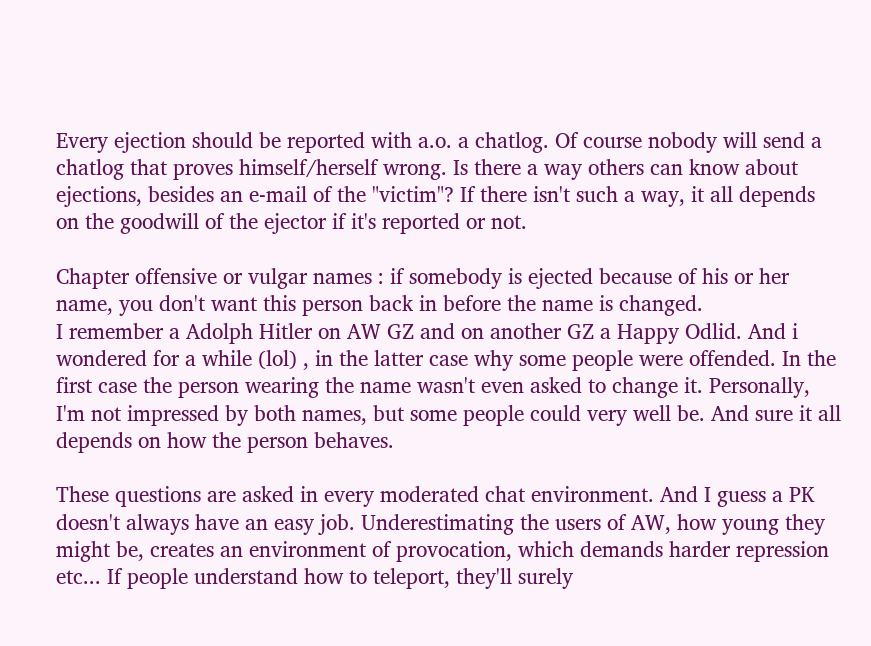Every ejection should be reported with a.o. a chatlog. Of course nobody will send a chatlog that proves himself/herself wrong. Is there a way others can know about ejections, besides an e-mail of the "victim"? If there isn't such a way, it all depends on the goodwill of the ejector if it's reported or not.

Chapter offensive or vulgar names : if somebody is ejected because of his or her name, you don't want this person back in before the name is changed.
I remember a Adolph Hitler on AW GZ and on another GZ a Happy Odlid. And i wondered for a while (lol) , in the latter case why some people were offended. In the first case the person wearing the name wasn't even asked to change it. Personally, I'm not impressed by both names, but some people could very well be. And sure it all depends on how the person behaves.

These questions are asked in every moderated chat environment. And I guess a PK doesn't always have an easy job. Underestimating the users of AW, how young they might be, creates an environment of provocation, which demands harder repression etc... If people understand how to teleport, they'll surely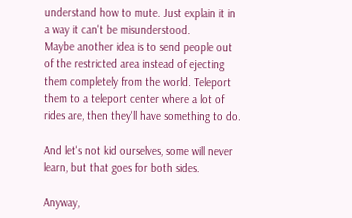understand how to mute. Just explain it in a way it can't be misunderstood.
Maybe another idea is to send people out of the restricted area instead of ejecting them completely from the world. Teleport them to a teleport center where a lot of rides are, then they'll have something to do.

And let's not kid ourselves, some will never learn, but that goes for both sides.

Anyway,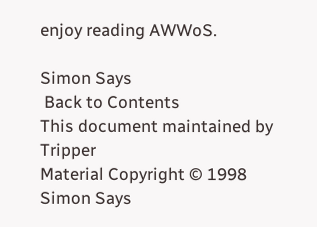enjoy reading AWWoS.

Simon Says
 Back to Contents
This document maintained by Tripper
Material Copyright © 1998 Simon Says